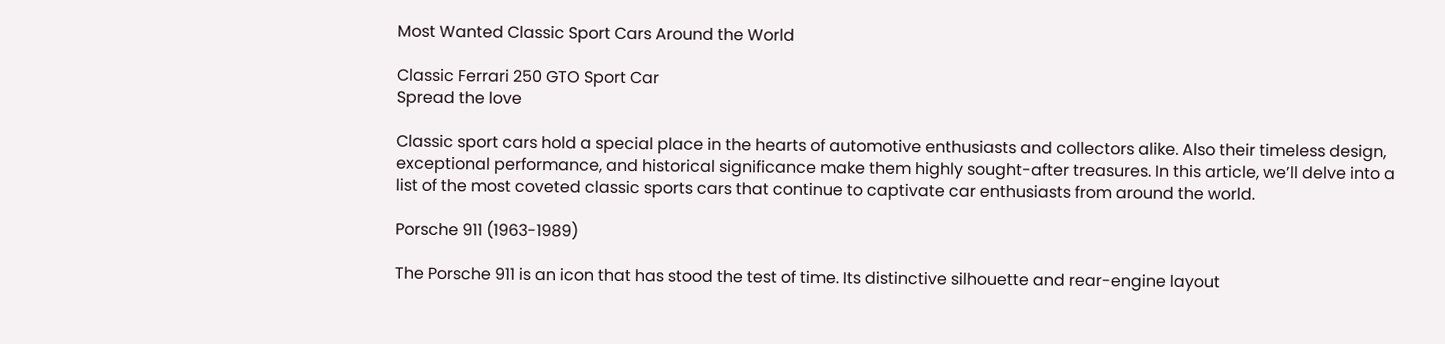Most Wanted Classic Sport Cars Around the World

Classic Ferrari 250 GTO Sport Car
Spread the love

Classic sport cars hold a special place in the hearts of automotive enthusiasts and collectors alike. Also their timeless design, exceptional performance, and historical significance make them highly sought-after treasures. In this article, we’ll delve into a list of the most coveted classic sports cars that continue to captivate car enthusiasts from around the world.

Porsche 911 (1963-1989)

The Porsche 911 is an icon that has stood the test of time. Its distinctive silhouette and rear-engine layout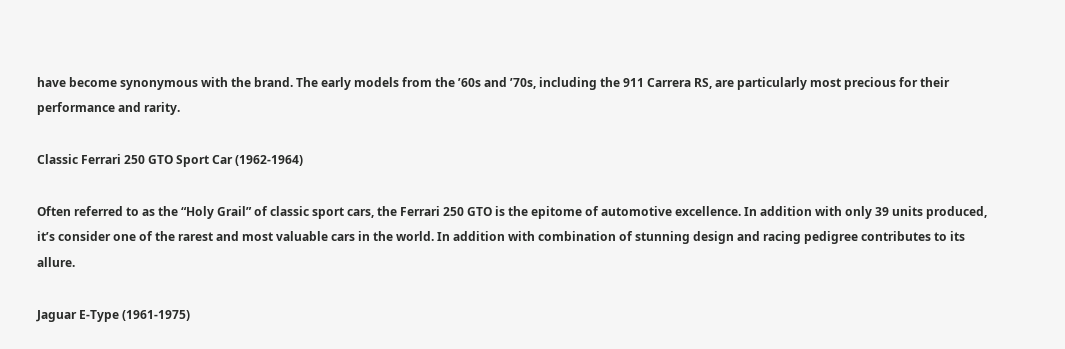have become synonymous with the brand. The early models from the ’60s and ’70s, including the 911 Carrera RS, are particularly most precious for their performance and rarity.

Classic Ferrari 250 GTO Sport Car (1962-1964)

Often referred to as the “Holy Grail” of classic sport cars, the Ferrari 250 GTO is the epitome of automotive excellence. In addition with only 39 units produced, it’s consider one of the rarest and most valuable cars in the world. In addition with combination of stunning design and racing pedigree contributes to its allure.

Jaguar E-Type (1961-1975)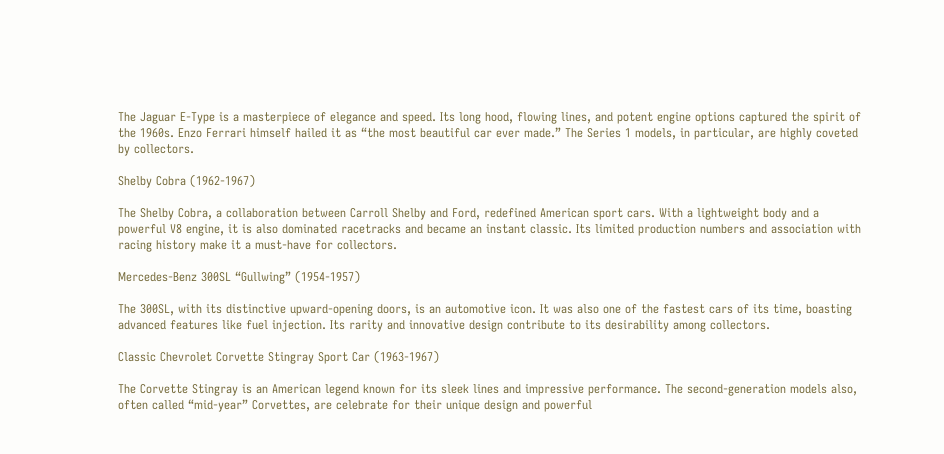The Jaguar E-Type is a masterpiece of elegance and speed. Its long hood, flowing lines, and potent engine options captured the spirit of the 1960s. Enzo Ferrari himself hailed it as “the most beautiful car ever made.” The Series 1 models, in particular, are highly coveted by collectors.

Shelby Cobra (1962-1967)

The Shelby Cobra, a collaboration between Carroll Shelby and Ford, redefined American sport cars. With a lightweight body and a powerful V8 engine, it is also dominated racetracks and became an instant classic. Its limited production numbers and association with racing history make it a must-have for collectors.

Mercedes-Benz 300SL “Gullwing” (1954-1957)

The 300SL, with its distinctive upward-opening doors, is an automotive icon. It was also one of the fastest cars of its time, boasting advanced features like fuel injection. Its rarity and innovative design contribute to its desirability among collectors.

Classic Chevrolet Corvette Stingray Sport Car (1963-1967)

The Corvette Stingray is an American legend known for its sleek lines and impressive performance. The second-generation models also, often called “mid-year” Corvettes, are celebrate for their unique design and powerful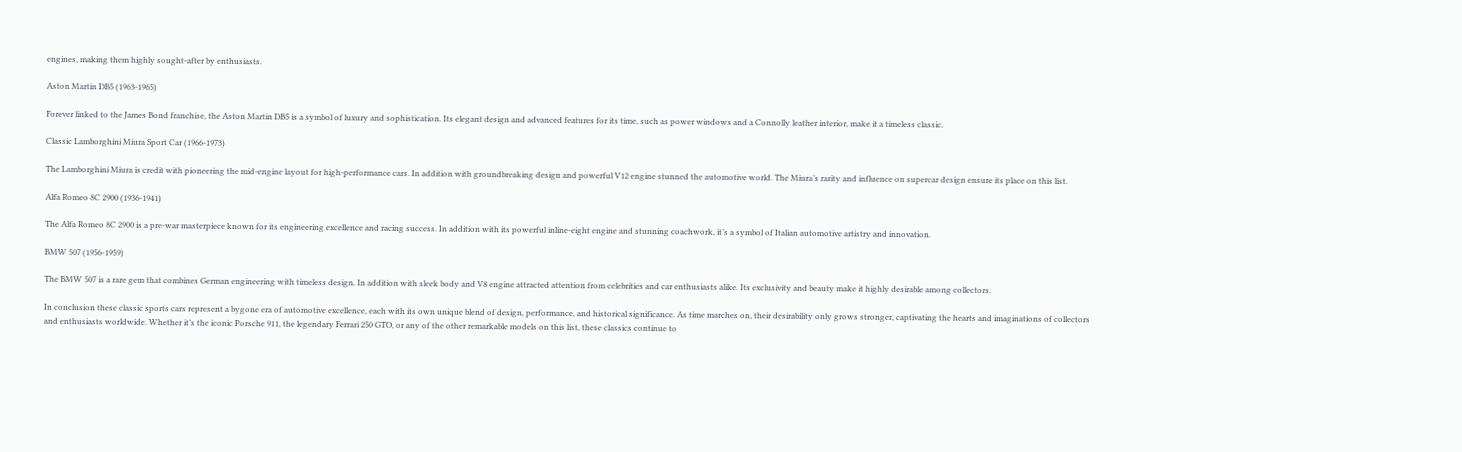engines, making them highly sought-after by enthusiasts.

Aston Martin DB5 (1963-1965)

Forever linked to the James Bond franchise, the Aston Martin DB5 is a symbol of luxury and sophistication. Its elegant design and advanced features for its time, such as power windows and a Connolly leather interior, make it a timeless classic.

Classic Lamborghini Miura Sport Car (1966-1973)

The Lamborghini Miura is credit with pioneering the mid-engine layout for high-performance cars. In addition with groundbreaking design and powerful V12 engine stunned the automotive world. The Miura’s rarity and influence on supercar design ensure its place on this list.

Alfa Romeo 8C 2900 (1936-1941)

The Alfa Romeo 8C 2900 is a pre-war masterpiece known for its engineering excellence and racing success. In addition with its powerful inline-eight engine and stunning coachwork, it’s a symbol of Italian automotive artistry and innovation.

BMW 507 (1956-1959)

The BMW 507 is a rare gem that combines German engineering with timeless design. In addition with sleek body and V8 engine attracted attention from celebrities and car enthusiasts alike. Its exclusivity and beauty make it highly desirable among collectors.

In conclusion these classic sports cars represent a bygone era of automotive excellence, each with its own unique blend of design, performance, and historical significance. As time marches on, their desirability only grows stronger, captivating the hearts and imaginations of collectors and enthusiasts worldwide. Whether it’s the iconic Porsche 911, the legendary Ferrari 250 GTO, or any of the other remarkable models on this list, these classics continue to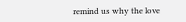remind us why the love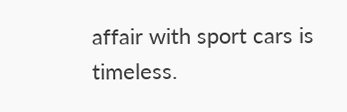affair with sport cars is timeless.